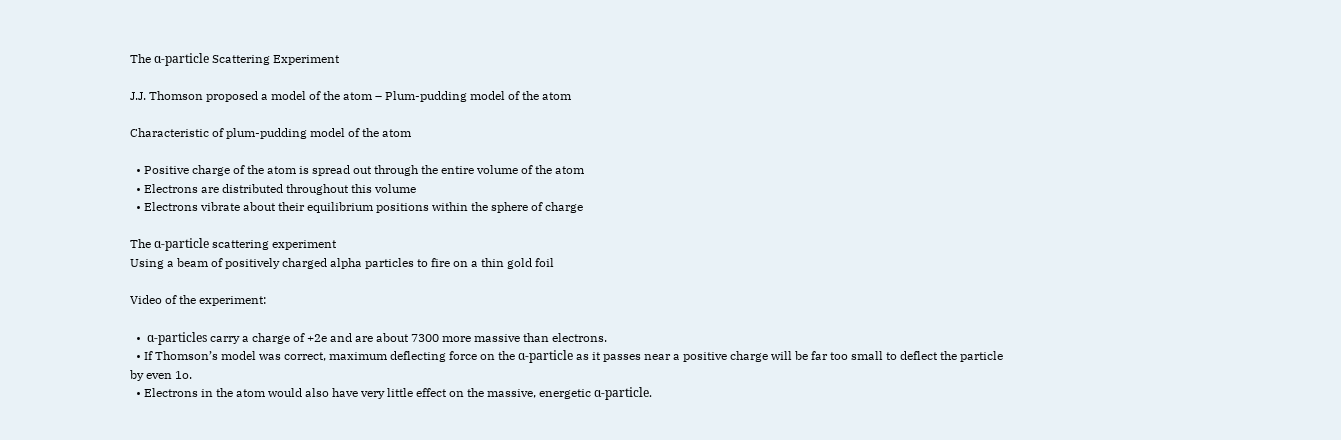The ɑ-particle Scattering Experiment

J.J. Thomson proposed a model of the atom – Plum-pudding model of the atom

Characteristic of plum-pudding model of the atom

  • Positive charge of the atom is spread out through the entire volume of the atom
  • Electrons are distributed throughout this volume
  • Electrons vibrate about their equilibrium positions within the sphere of charge

The ɑ-particle scattering experiment
Using a beam of positively charged alpha particles to fire on a thin gold foil

Video of the experiment:

  •  ɑ-particles carry a charge of +2e and are about 7300 more massive than electrons.
  • If Thomson’s model was correct, maximum deflecting force on the ɑ-particle as it passes near a positive charge will be far too small to deflect the particle by even 1o.
  • Electrons in the atom would also have very little effect on the massive, energetic ɑ-particle.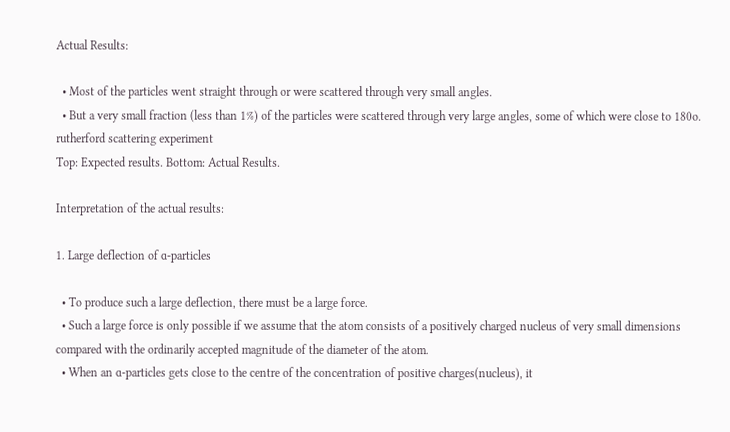Actual Results:

  • Most of the particles went straight through or were scattered through very small angles.
  • But a very small fraction (less than 1%) of the particles were scattered through very large angles, some of which were close to 180o.
rutherford scattering experiment
Top: Expected results. Bottom: Actual Results.

Interpretation of the actual results:

1. Large deflection of ɑ-particles

  • To produce such a large deflection, there must be a large force.
  • Such a large force is only possible if we assume that the atom consists of a positively charged nucleus of very small dimensions compared with the ordinarily accepted magnitude of the diameter of the atom.
  • When an ɑ-particles gets close to the centre of the concentration of positive charges(nucleus), it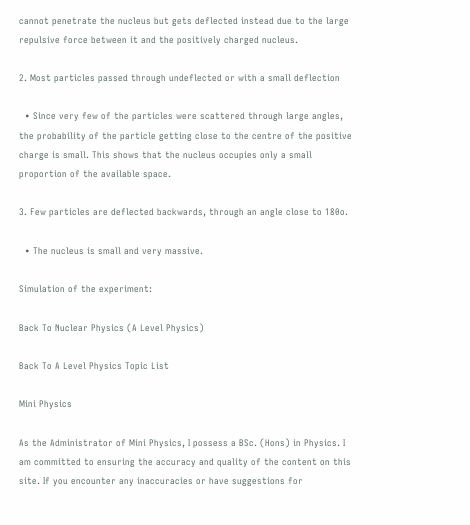cannot penetrate the nucleus but gets deflected instead due to the large repulsive force between it and the positively charged nucleus.

2. Most particles passed through undeflected or with a small deflection

  • Since very few of the particles were scattered through large angles, the probability of the particle getting close to the centre of the positive charge is small. This shows that the nucleus occupies only a small proportion of the available space.

3. Few particles are deflected backwards, through an angle close to 180o.

  • The nucleus is small and very massive.

Simulation of the experiment:

Back To Nuclear Physics (A Level Physics)

Back To A Level Physics Topic List

Mini Physics

As the Administrator of Mini Physics, I possess a BSc. (Hons) in Physics. I am committed to ensuring the accuracy and quality of the content on this site. If you encounter any inaccuracies or have suggestions for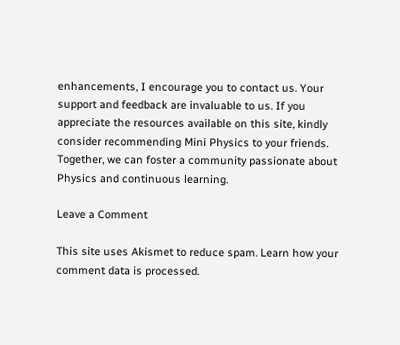enhancements, I encourage you to contact us. Your support and feedback are invaluable to us. If you appreciate the resources available on this site, kindly consider recommending Mini Physics to your friends. Together, we can foster a community passionate about Physics and continuous learning.

Leave a Comment

This site uses Akismet to reduce spam. Learn how your comment data is processed.